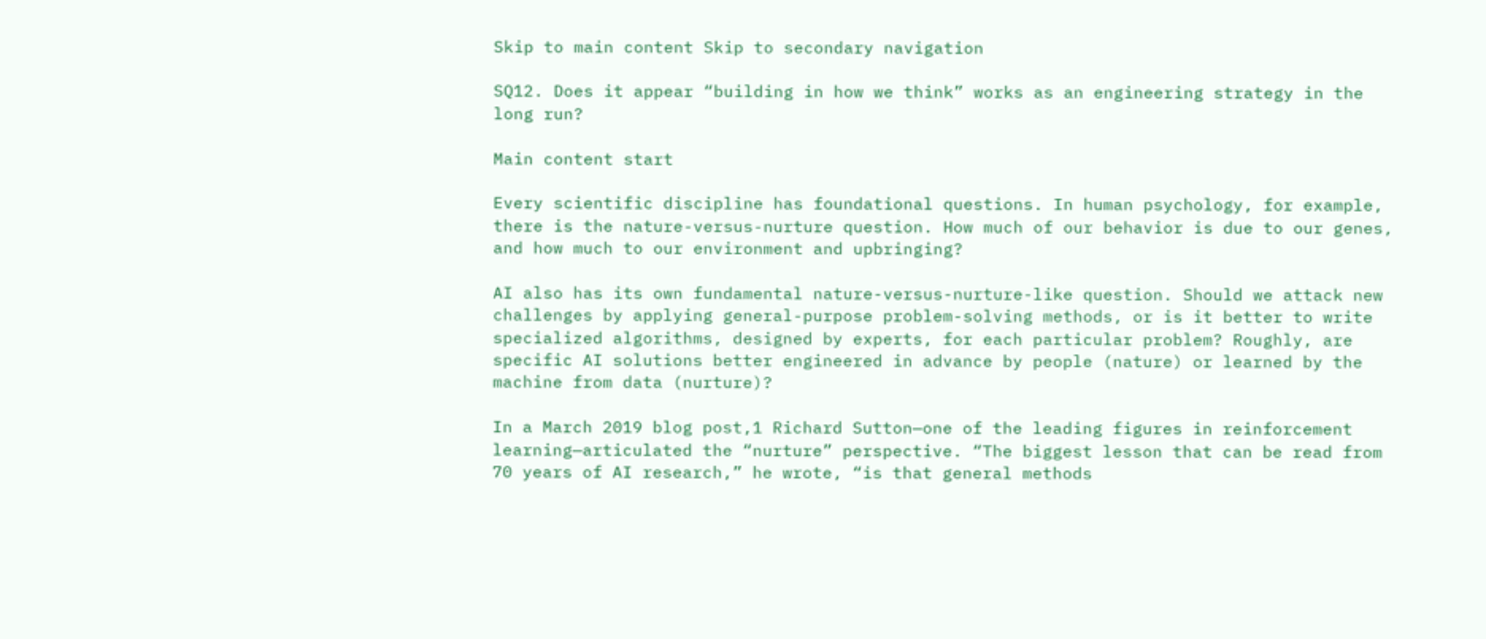Skip to main content Skip to secondary navigation

SQ12. Does it appear “building in how we think” works as an engineering strategy in the long run?

Main content start

Every scientific discipline has foundational questions. In human psychology, for example, there is the nature-versus-nurture question. How much of our behavior is due to our genes, and how much to our environment and upbringing?

AI also has its own fundamental nature-versus-nurture-like question. Should we attack new challenges by applying general-purpose problem-solving methods, or is it better to write specialized algorithms, designed by experts, for each particular problem? Roughly, are specific AI solutions better engineered in advance by people (nature) or learned by the machine from data (nurture)?

In a March 2019 blog post,1 Richard Sutton—one of the leading figures in reinforcement learning—articulated the “nurture” perspective. “The biggest lesson that can be read from 70 years of AI research,” he wrote, “is that general methods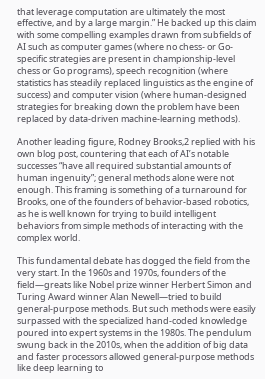that leverage computation are ultimately the most effective, and by a large margin.” He backed up this claim with some compelling examples drawn from subfields of AI such as computer games (where no chess- or Go-specific strategies are present in championship-level chess or Go programs), speech recognition (where statistics has steadily replaced linguistics as the engine of success) and computer vision (where human-designed strategies for breaking down the problem have been replaced by data-driven machine-learning methods).

Another leading figure, Rodney Brooks,2 replied with his own blog post, countering that each of AI’s notable successes “have all required substantial amounts of human ingenuity”; general methods alone were not enough. This framing is something of a turnaround for Brooks, one of the founders of behavior-based robotics, as he is well known for trying to build intelligent behaviors from simple methods of interacting with the complex world.

This fundamental debate has dogged the field from the very start. In the 1960s and 1970s, founders of the field—greats like Nobel prize winner Herbert Simon and Turing Award winner Alan Newell—tried to build general-purpose methods. But such methods were easily surpassed with the specialized hand-coded knowledge poured into expert systems in the 1980s. The pendulum swung back in the 2010s, when the addition of big data and faster processors allowed general-purpose methods like deep learning to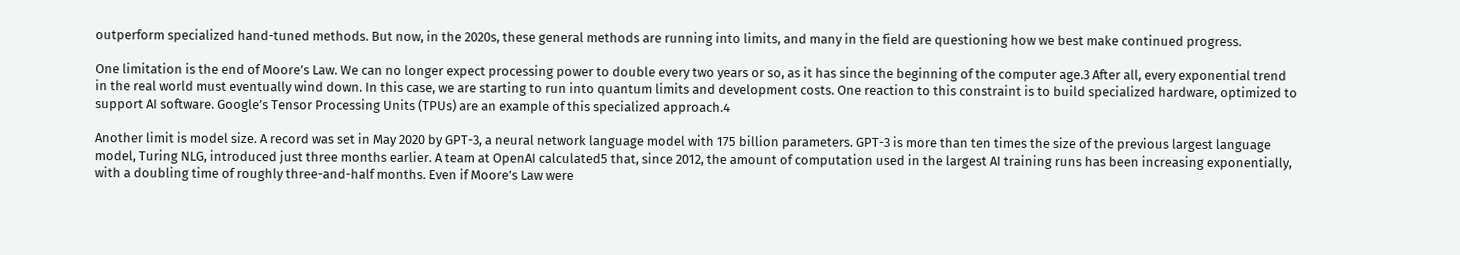outperform specialized hand-tuned methods. But now, in the 2020s, these general methods are running into limits, and many in the field are questioning how we best make continued progress.

One limitation is the end of Moore’s Law. We can no longer expect processing power to double every two years or so, as it has since the beginning of the computer age.3 After all, every exponential trend in the real world must eventually wind down. In this case, we are starting to run into quantum limits and development costs. One reaction to this constraint is to build specialized hardware, optimized to support AI software. Google’s Tensor Processing Units (TPUs) are an example of this specialized approach.4

Another limit is model size. A record was set in May 2020 by GPT-3, a neural network language model with 175 billion parameters. GPT-3 is more than ten times the size of the previous largest language model, Turing NLG, introduced just three months earlier. A team at OpenAI calculated5 that, since 2012, the amount of computation used in the largest AI training runs has been increasing exponentially, with a doubling time of roughly three-and-half months. Even if Moore’s Law were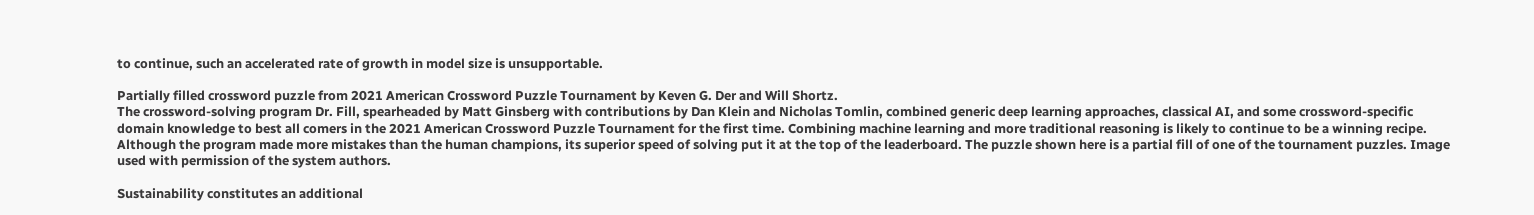to continue, such an accelerated rate of growth in model size is unsupportable.

Partially filled crossword puzzle from 2021 American Crossword Puzzle Tournament by Keven G. Der and Will Shortz.
The crossword-solving program Dr. Fill, spearheaded by Matt Ginsberg with contributions by Dan Klein and Nicholas Tomlin, combined generic deep learning approaches, classical AI, and some crossword-specific domain knowledge to best all comers in the 2021 American Crossword Puzzle Tournament for the first time. Combining machine learning and more traditional reasoning is likely to continue to be a winning recipe. Although the program made more mistakes than the human champions, its superior speed of solving put it at the top of the leaderboard. The puzzle shown here is a partial fill of one of the tournament puzzles. Image used with permission of the system authors.

Sustainability constitutes an additional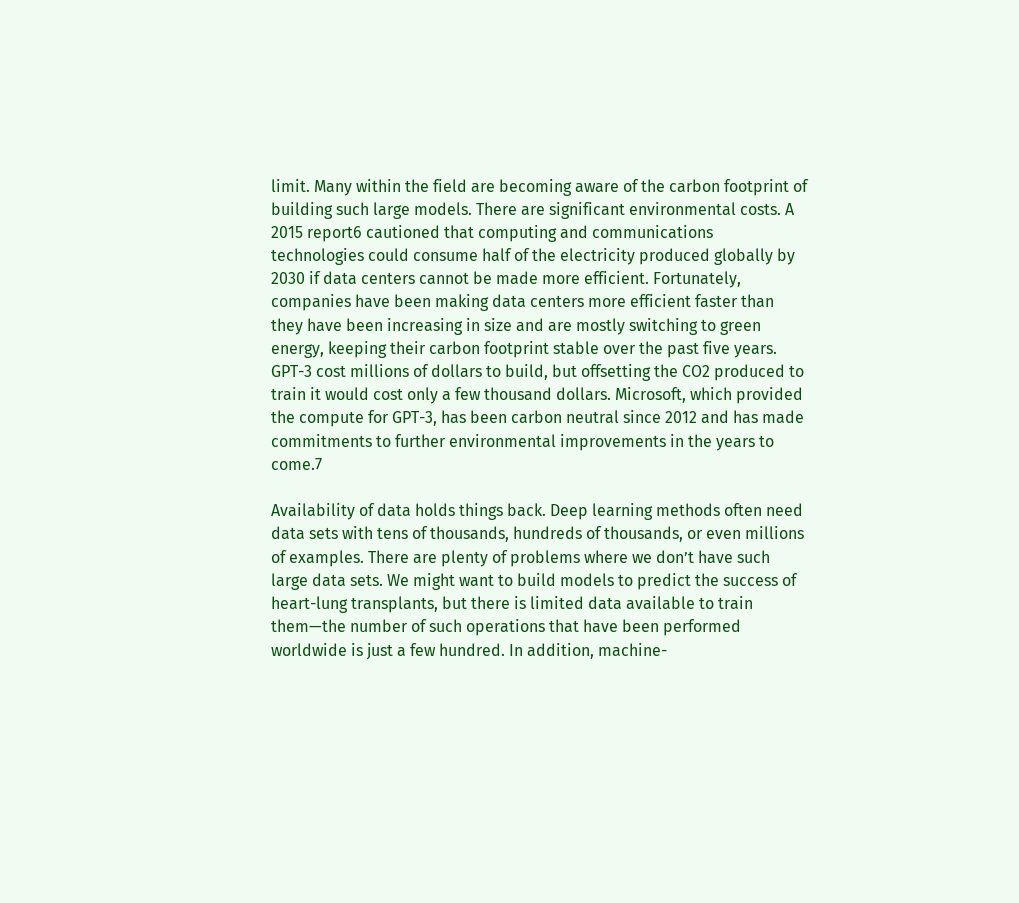limit. Many within the field are becoming aware of the carbon footprint of building such large models. There are significant environmental costs. A 2015 report6 cautioned that computing and communications technologies could consume half of the electricity produced globally by 2030 if data centers cannot be made more efficient. Fortunately, companies have been making data centers more efficient faster than they have been increasing in size and are mostly switching to green energy, keeping their carbon footprint stable over the past five years. GPT-3 cost millions of dollars to build, but offsetting the CO2 produced to train it would cost only a few thousand dollars. Microsoft, which provided the compute for GPT-3, has been carbon neutral since 2012 and has made commitments to further environmental improvements in the years to come.7

Availability of data holds things back. Deep learning methods often need data sets with tens of thousands, hundreds of thousands, or even millions of examples. There are plenty of problems where we don’t have such large data sets. We might want to build models to predict the success of heart-lung transplants, but there is limited data available to train them—the number of such operations that have been performed worldwide is just a few hundred. In addition, machine-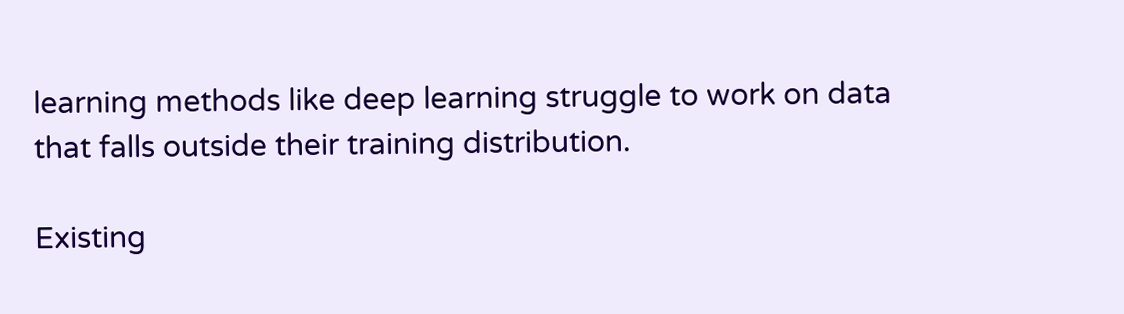learning methods like deep learning struggle to work on data that falls outside their training distribution.

Existing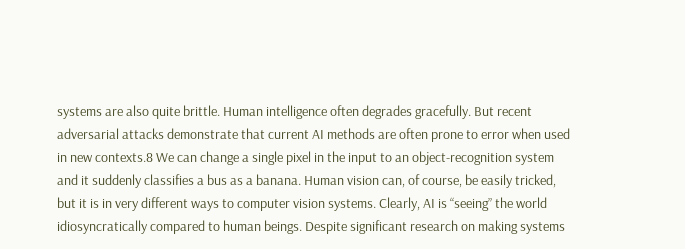systems are also quite brittle. Human intelligence often degrades gracefully. But recent adversarial attacks demonstrate that current AI methods are often prone to error when used in new contexts.8 We can change a single pixel in the input to an object-recognition system and it suddenly classifies a bus as a banana. Human vision can, of course, be easily tricked, but it is in very different ways to computer vision systems. Clearly, AI is “seeing” the world idiosyncratically compared to human beings. Despite significant research on making systems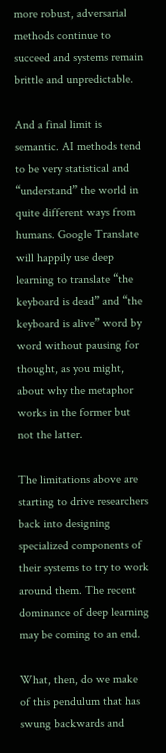more robust, adversarial methods continue to succeed and systems remain brittle and unpredictable.

And a final limit is semantic. AI methods tend to be very statistical and “understand” the world in quite different ways from humans. Google Translate will happily use deep learning to translate “the keyboard is dead” and “the keyboard is alive” word by word without pausing for thought, as you might, about why the metaphor works in the former but not the latter.

The limitations above are starting to drive researchers back into designing specialized components of their systems to try to work around them. The recent dominance of deep learning may be coming to an end.

What, then, do we make of this pendulum that has swung backwards and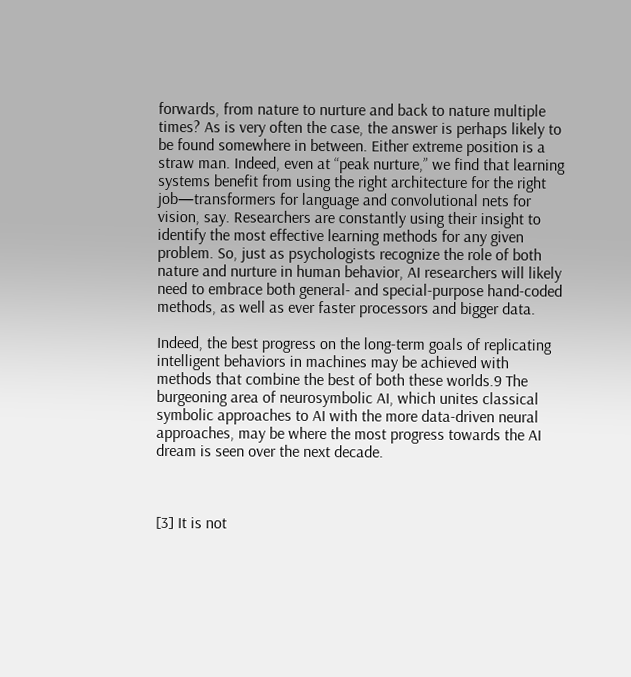forwards, from nature to nurture and back to nature multiple times? As is very often the case, the answer is perhaps likely to be found somewhere in between. Either extreme position is a straw man. Indeed, even at “peak nurture,” we find that learning systems benefit from using the right architecture for the right job—transformers for language and convolutional nets for vision, say. Researchers are constantly using their insight to identify the most effective learning methods for any given problem. So, just as psychologists recognize the role of both nature and nurture in human behavior, AI researchers will likely need to embrace both general- and special-purpose hand-coded methods, as well as ever faster processors and bigger data.

Indeed, the best progress on the long-term goals of replicating intelligent behaviors in machines may be achieved with methods that combine the best of both these worlds.9 The burgeoning area of neurosymbolic AI, which unites classical symbolic approaches to AI with the more data-driven neural approaches, may be where the most progress towards the AI dream is seen over the next decade.



[3] It is not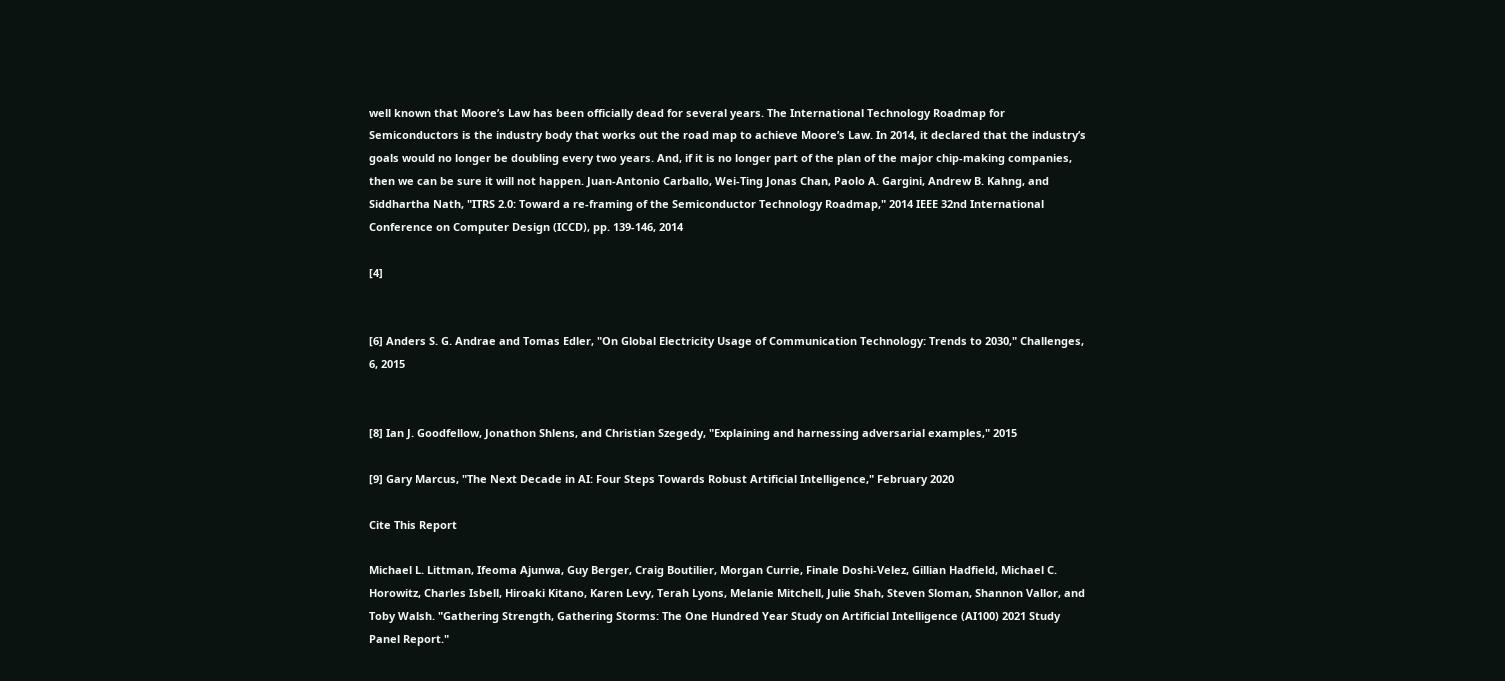well known that Moore’s Law has been officially dead for several years. The International Technology Roadmap for Semiconductors is the industry body that works out the road map to achieve Moore’s Law. In 2014, it declared that the industry’s goals would no longer be doubling every two years. And, if it is no longer part of the plan of the major chip-making companies, then we can be sure it will not happen. Juan-Antonio Carballo, Wei-Ting Jonas Chan, Paolo A. Gargini, Andrew B. Kahng, and Siddhartha Nath, "ITRS 2.0: Toward a re-framing of the Semiconductor Technology Roadmap," 2014 IEEE 32nd International Conference on Computer Design (ICCD), pp. 139-146, 2014

[4]


[6] Anders S. G. Andrae and Tomas Edler, "On Global Electricity Usage of Communication Technology: Trends to 2030," Challenges, 6, 2015


[8] Ian J. Goodfellow, Jonathon Shlens, and Christian Szegedy, "Explaining and harnessing adversarial examples," 2015

[9] Gary Marcus, "The Next Decade in AI: Four Steps Towards Robust Artificial Intelligence," February 2020

Cite This Report

Michael L. Littman, Ifeoma Ajunwa, Guy Berger, Craig Boutilier, Morgan Currie, Finale Doshi-Velez, Gillian Hadfield, Michael C. Horowitz, Charles Isbell, Hiroaki Kitano, Karen Levy, Terah Lyons, Melanie Mitchell, Julie Shah, Steven Sloman, Shannon Vallor, and Toby Walsh. "Gathering Strength, Gathering Storms: The One Hundred Year Study on Artificial Intelligence (AI100) 2021 Study Panel Report."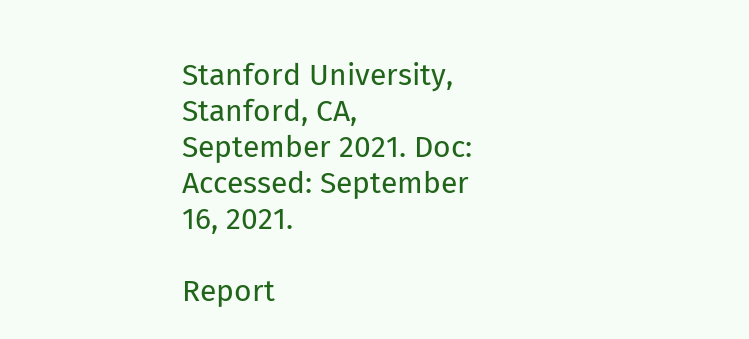Stanford University, Stanford, CA, September 2021. Doc: Accessed: September 16, 2021.

Report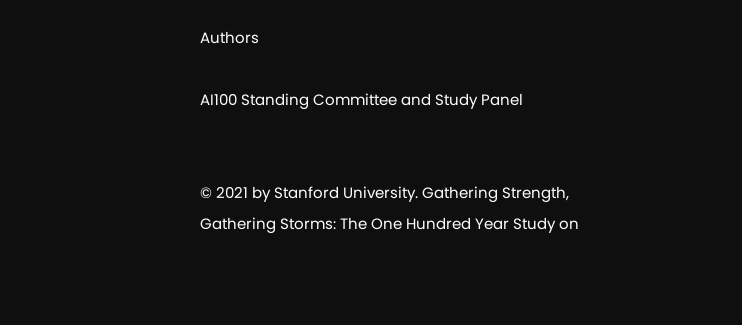Authors

AI100 Standing Committee and Study Panel


© 2021 by Stanford University. Gathering Strength, Gathering Storms: The One Hundred Year Study on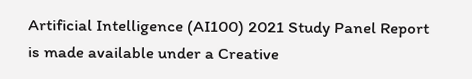Artificial Intelligence (AI100) 2021 Study Panel Report is made available under a Creative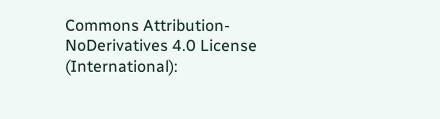Commons Attribution-NoDerivatives 4.0 License (International):